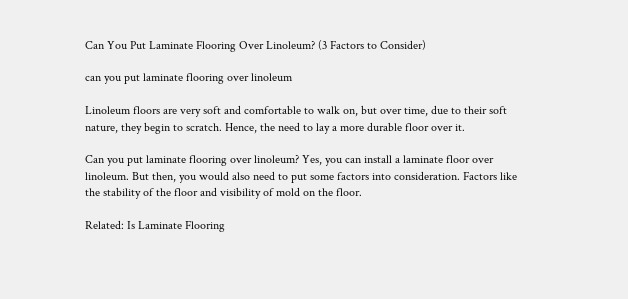Can You Put Laminate Flooring Over Linoleum? (3 Factors to Consider)

can you put laminate flooring over linoleum

Linoleum floors are very soft and comfortable to walk on, but over time, due to their soft nature, they begin to scratch. Hence, the need to lay a more durable floor over it.

Can you put laminate flooring over linoleum? Yes, you can install a laminate floor over linoleum. But then, you would also need to put some factors into consideration. Factors like the stability of the floor and visibility of mold on the floor.

Related: Is Laminate Flooring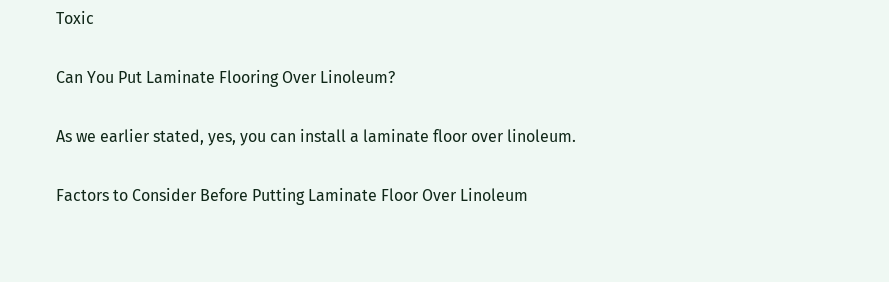Toxic

Can You Put Laminate Flooring Over Linoleum?

As we earlier stated, yes, you can install a laminate floor over linoleum.

Factors to Consider Before Putting Laminate Floor Over Linoleum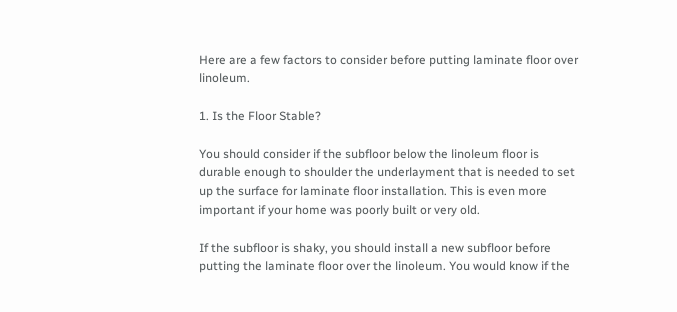Here are a few factors to consider before putting laminate floor over linoleum.

1. Is the Floor Stable?

You should consider if the subfloor below the linoleum floor is durable enough to shoulder the underlayment that is needed to set up the surface for laminate floor installation. This is even more important if your home was poorly built or very old.

If the subfloor is shaky, you should install a new subfloor before putting the laminate floor over the linoleum. You would know if the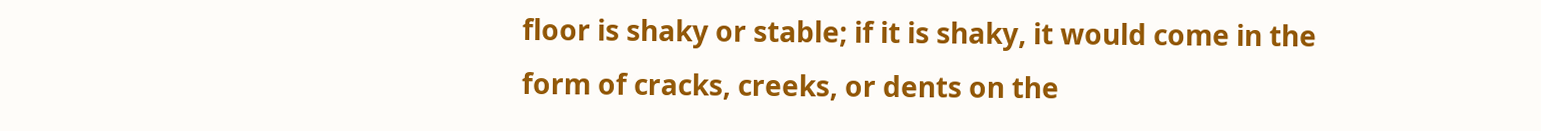floor is shaky or stable; if it is shaky, it would come in the form of cracks, creeks, or dents on the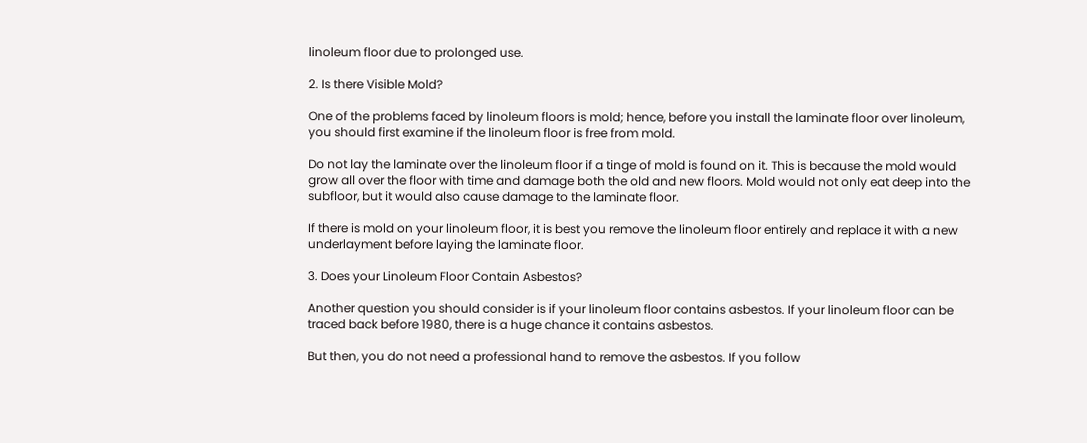linoleum floor due to prolonged use.

2. Is there Visible Mold?

One of the problems faced by linoleum floors is mold; hence, before you install the laminate floor over linoleum, you should first examine if the linoleum floor is free from mold.

Do not lay the laminate over the linoleum floor if a tinge of mold is found on it. This is because the mold would grow all over the floor with time and damage both the old and new floors. Mold would not only eat deep into the subfloor, but it would also cause damage to the laminate floor.

If there is mold on your linoleum floor, it is best you remove the linoleum floor entirely and replace it with a new underlayment before laying the laminate floor.

3. Does your Linoleum Floor Contain Asbestos?

Another question you should consider is if your linoleum floor contains asbestos. If your linoleum floor can be traced back before 1980, there is a huge chance it contains asbestos.

But then, you do not need a professional hand to remove the asbestos. If you follow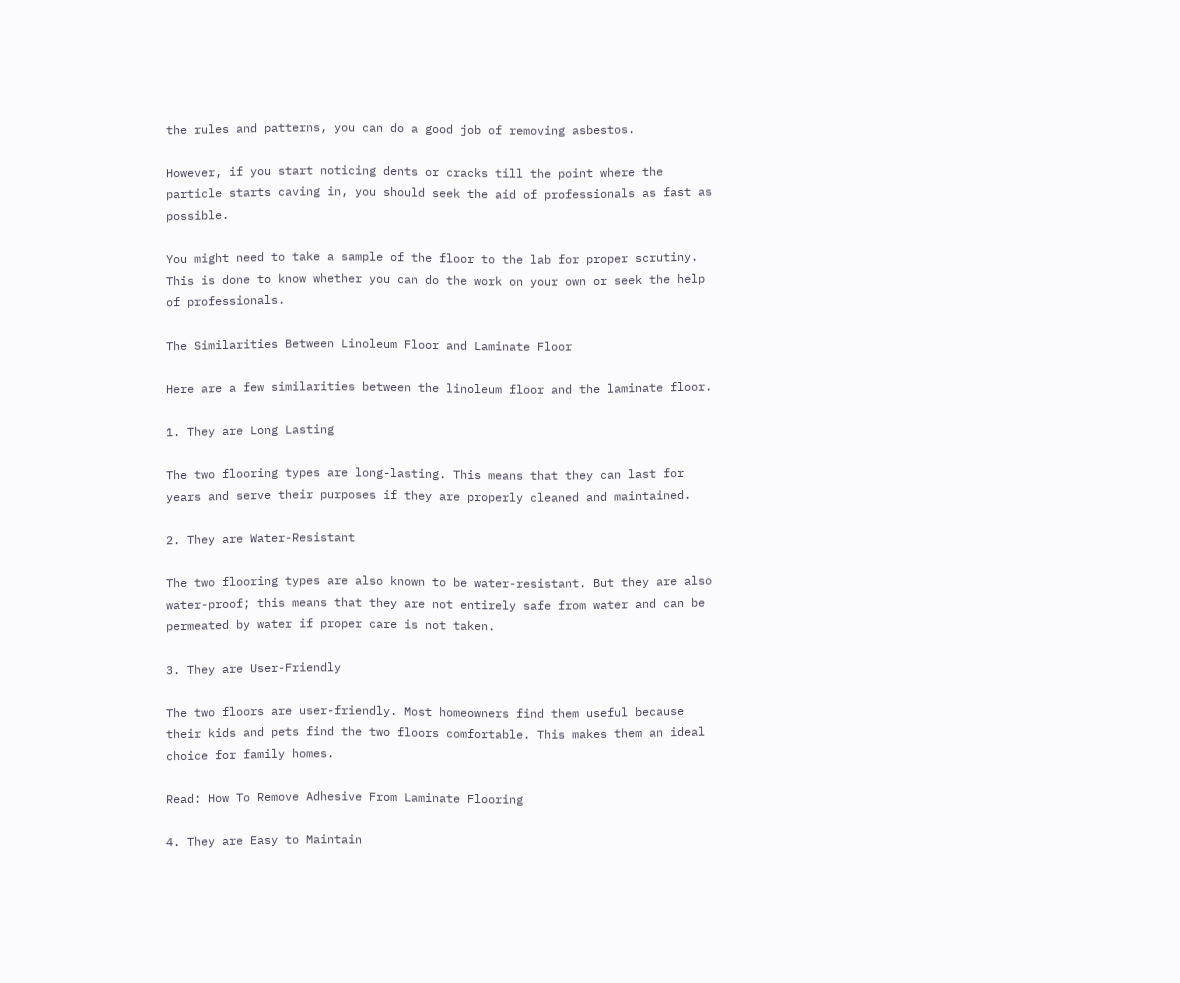the rules and patterns, you can do a good job of removing asbestos.

However, if you start noticing dents or cracks till the point where the particle starts caving in, you should seek the aid of professionals as fast as possible.

You might need to take a sample of the floor to the lab for proper scrutiny. This is done to know whether you can do the work on your own or seek the help of professionals.

The Similarities Between Linoleum Floor and Laminate Floor

Here are a few similarities between the linoleum floor and the laminate floor.

1. They are Long Lasting

The two flooring types are long-lasting. This means that they can last for years and serve their purposes if they are properly cleaned and maintained.

2. They are Water-Resistant

The two flooring types are also known to be water-resistant. But they are also water-proof; this means that they are not entirely safe from water and can be permeated by water if proper care is not taken.

3. They are User-Friendly

The two floors are user-friendly. Most homeowners find them useful because their kids and pets find the two floors comfortable. This makes them an ideal choice for family homes.

Read: How To Remove Adhesive From Laminate Flooring

4. They are Easy to Maintain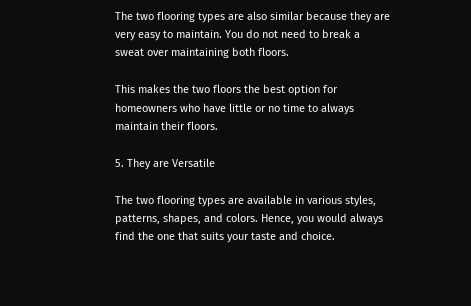The two flooring types are also similar because they are very easy to maintain. You do not need to break a sweat over maintaining both floors.

This makes the two floors the best option for homeowners who have little or no time to always maintain their floors.

5. They are Versatile

The two flooring types are available in various styles, patterns, shapes, and colors. Hence, you would always find the one that suits your taste and choice.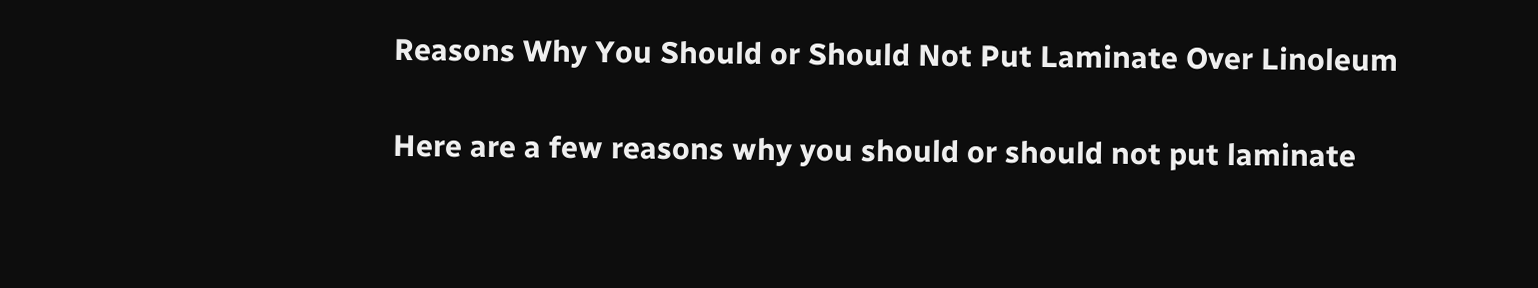Reasons Why You Should or Should Not Put Laminate Over Linoleum

Here are a few reasons why you should or should not put laminate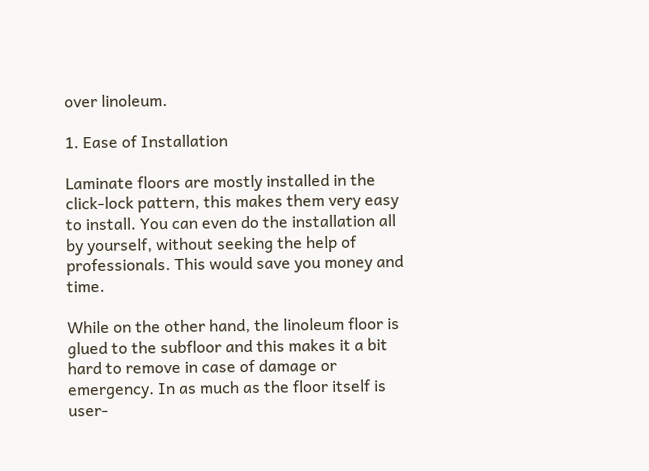over linoleum.

1. Ease of Installation

Laminate floors are mostly installed in the click-lock pattern, this makes them very easy to install. You can even do the installation all by yourself, without seeking the help of professionals. This would save you money and time.

While on the other hand, the linoleum floor is glued to the subfloor and this makes it a bit hard to remove in case of damage or emergency. In as much as the floor itself is user-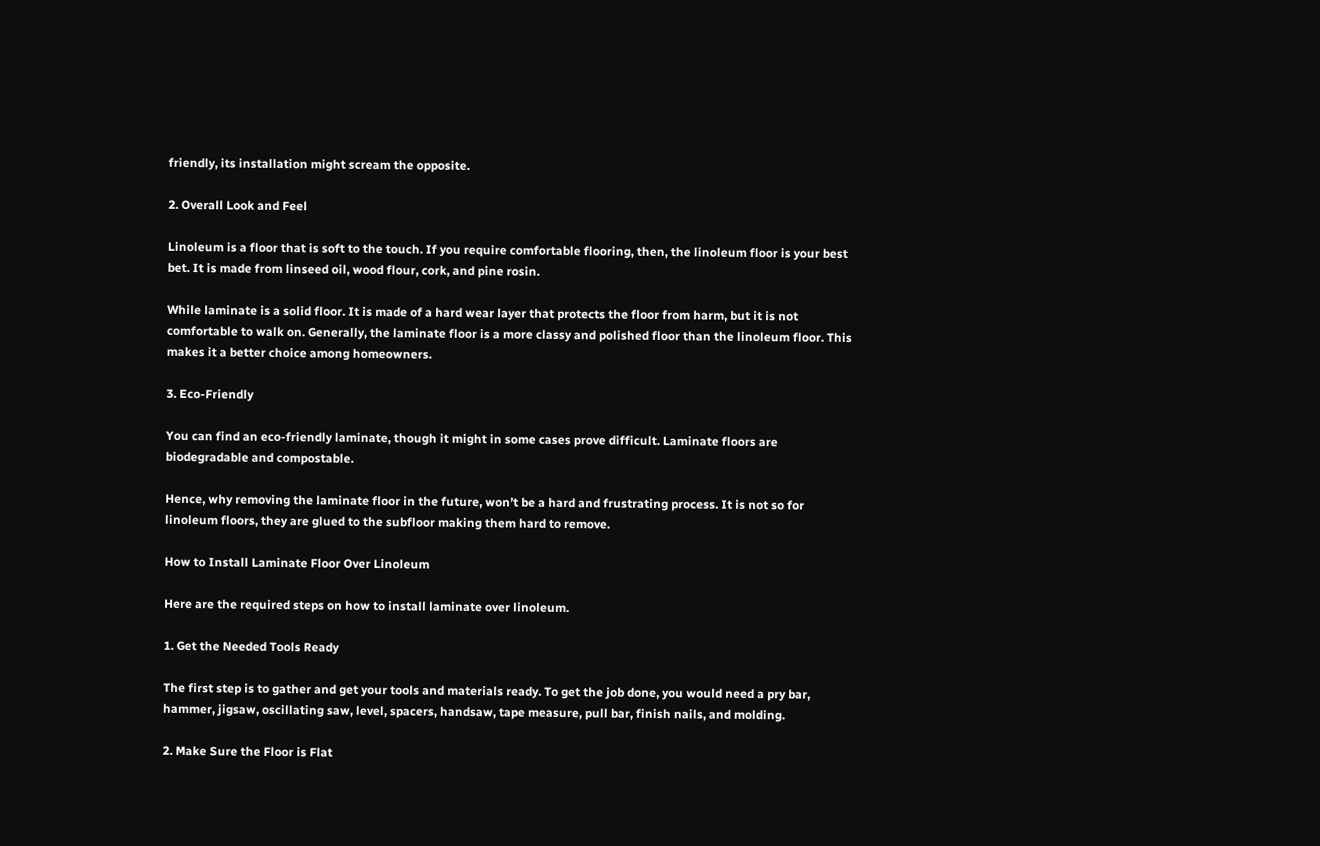friendly, its installation might scream the opposite.

2. Overall Look and Feel

Linoleum is a floor that is soft to the touch. If you require comfortable flooring, then, the linoleum floor is your best bet. It is made from linseed oil, wood flour, cork, and pine rosin.

While laminate is a solid floor. It is made of a hard wear layer that protects the floor from harm, but it is not comfortable to walk on. Generally, the laminate floor is a more classy and polished floor than the linoleum floor. This makes it a better choice among homeowners.

3. Eco-Friendly

You can find an eco-friendly laminate, though it might in some cases prove difficult. Laminate floors are biodegradable and compostable.

Hence, why removing the laminate floor in the future, won’t be a hard and frustrating process. It is not so for linoleum floors, they are glued to the subfloor making them hard to remove.

How to Install Laminate Floor Over Linoleum

Here are the required steps on how to install laminate over linoleum.

1. Get the Needed Tools Ready

The first step is to gather and get your tools and materials ready. To get the job done, you would need a pry bar, hammer, jigsaw, oscillating saw, level, spacers, handsaw, tape measure, pull bar, finish nails, and molding.

2. Make Sure the Floor is Flat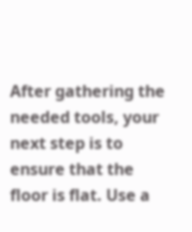After gathering the needed tools, your next step is to ensure that the floor is flat. Use a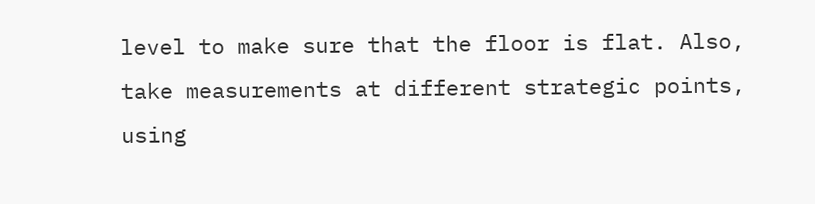level to make sure that the floor is flat. Also, take measurements at different strategic points, using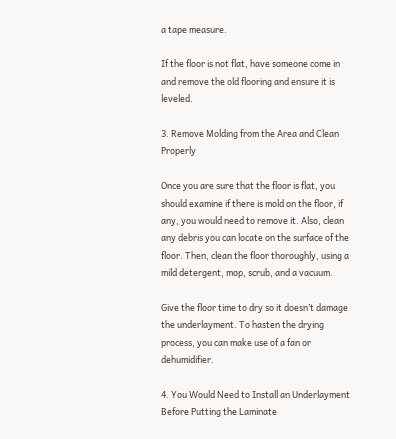a tape measure.

If the floor is not flat, have someone come in and remove the old flooring and ensure it is leveled.

3. Remove Molding from the Area and Clean Properly

Once you are sure that the floor is flat, you should examine if there is mold on the floor, if any, you would need to remove it. Also, clean any debris you can locate on the surface of the floor. Then, clean the floor thoroughly, using a mild detergent, mop, scrub, and a vacuum.

Give the floor time to dry so it doesn’t damage the underlayment. To hasten the drying process, you can make use of a fan or dehumidifier.

4. You Would Need to Install an Underlayment Before Putting the Laminate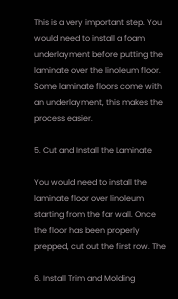This is a very important step. You would need to install a foam underlayment before putting the laminate over the linoleum floor. Some laminate floors come with an underlayment, this makes the process easier.

5. Cut and Install the Laminate

You would need to install the laminate floor over linoleum starting from the far wall. Once the floor has been properly prepped, cut out the first row. The

6. Install Trim and Molding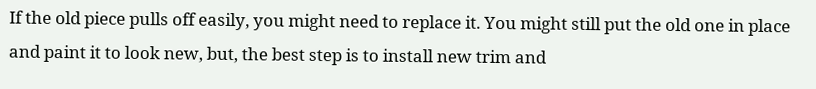If the old piece pulls off easily, you might need to replace it. You might still put the old one in place and paint it to look new, but, the best step is to install new trim and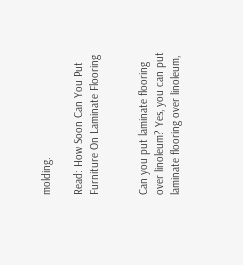molding.

Read: How Soon Can You Put Furniture On Laminate Flooring


Can you put laminate flooring over linoleum? Yes, you can put laminate flooring over linoleum,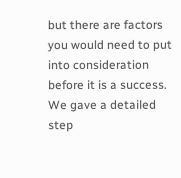but there are factors you would need to put into consideration before it is a success. We gave a detailed step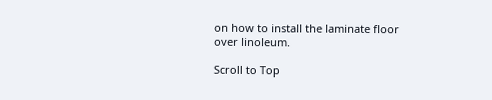on how to install the laminate floor over linoleum.

Scroll to Top